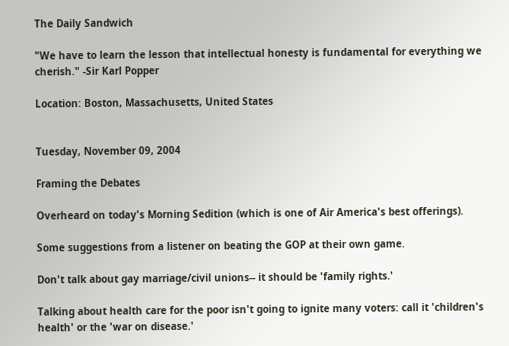The Daily Sandwich

"We have to learn the lesson that intellectual honesty is fundamental for everything we cherish." -Sir Karl Popper

Location: Boston, Massachusetts, United States


Tuesday, November 09, 2004

Framing the Debates

Overheard on today's Morning Sedition (which is one of Air America's best offerings).

Some suggestions from a listener on beating the GOP at their own game.

Don't talk about gay marriage/civil unions-- it should be 'family rights.'

Talking about health care for the poor isn't going to ignite many voters: call it 'children's health' or the 'war on disease.'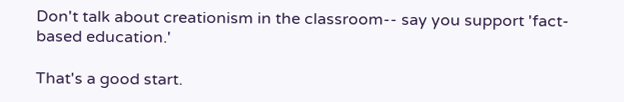Don't talk about creationism in the classroom-- say you support 'fact-based education.'

That's a good start.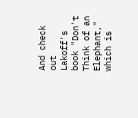And check out Lakoff's book "Don't Think of an Elephant," which is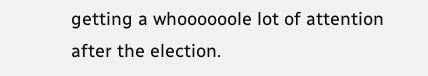getting a whoooooole lot of attention after the election.